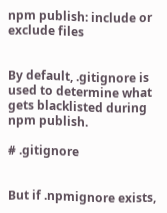npm publish: include or exclude files


By default, .gitignore is used to determine what gets blacklisted during npm publish.

# .gitignore


But if .npmignore exists,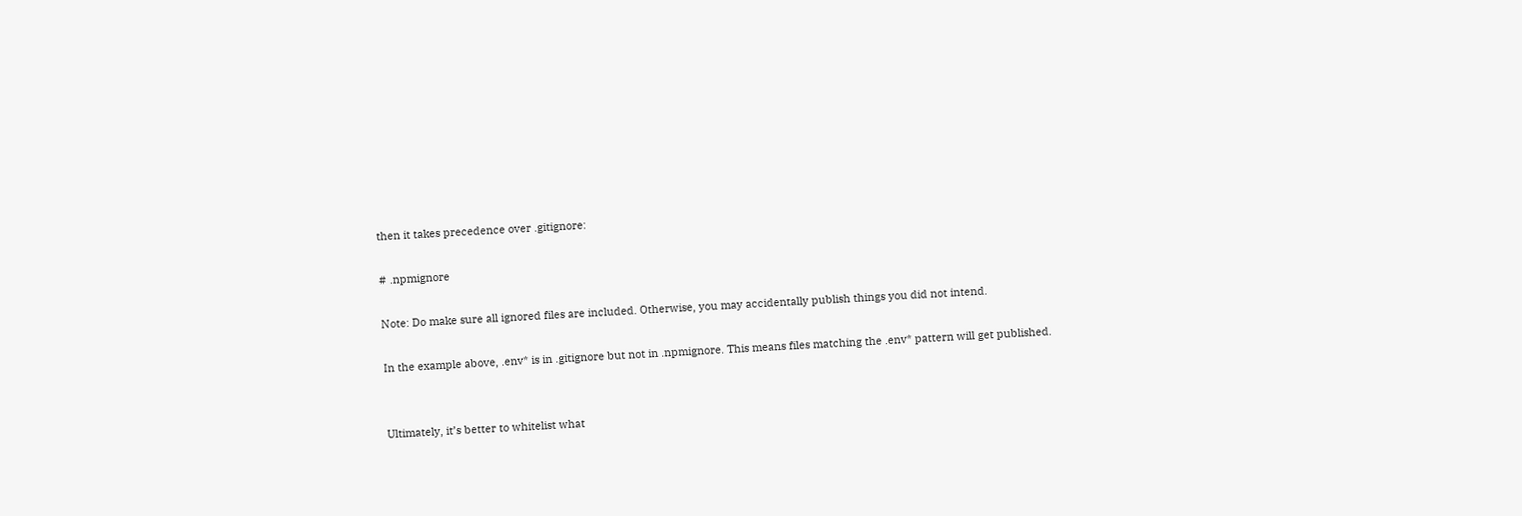then it takes precedence over .gitignore:

# .npmignore

Note: Do make sure all ignored files are included. Otherwise, you may accidentally publish things you did not intend.

In the example above, .env* is in .gitignore but not in .npmignore. This means files matching the .env* pattern will get published.


Ultimately, it’s better to whitelist what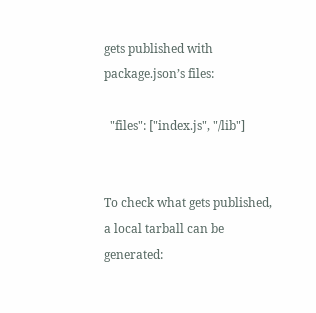gets published with package.json’s files:

  "files": ["index.js", "/lib"]


To check what gets published, a local tarball can be generated: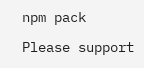npm pack

Please support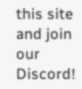this site and join our Discord!